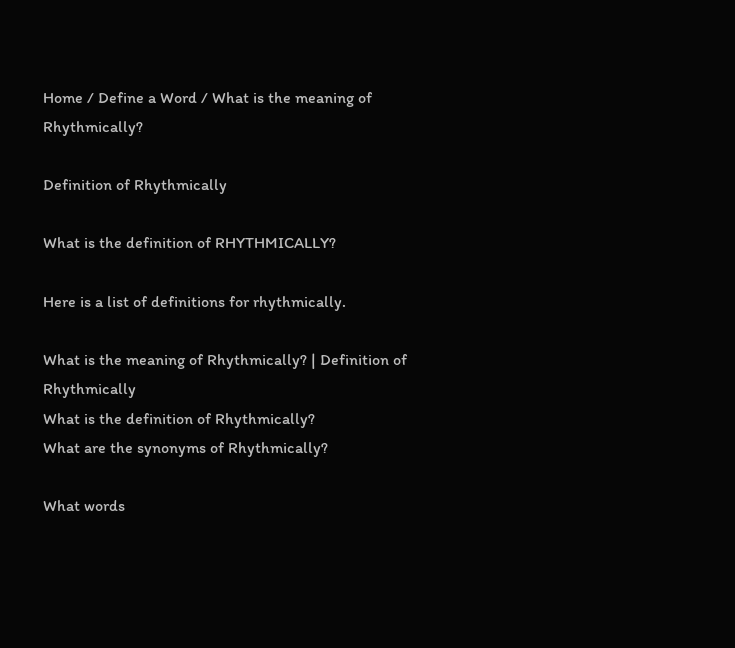Home / Define a Word / What is the meaning of Rhythmically?

Definition of Rhythmically

What is the definition of RHYTHMICALLY?

Here is a list of definitions for rhythmically.

What is the meaning of Rhythmically? | Definition of Rhythmically
What is the definition of Rhythmically?
What are the synonyms of Rhythmically?

What words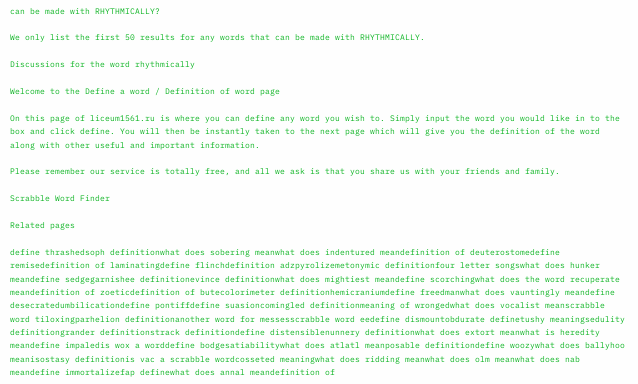can be made with RHYTHMICALLY?

We only list the first 50 results for any words that can be made with RHYTHMICALLY.

Discussions for the word rhythmically

Welcome to the Define a word / Definition of word page

On this page of liceum1561.ru is where you can define any word you wish to. Simply input the word you would like in to the box and click define. You will then be instantly taken to the next page which will give you the definition of the word along with other useful and important information.

Please remember our service is totally free, and all we ask is that you share us with your friends and family.

Scrabble Word Finder

Related pages

define thrashedsoph definitionwhat does sobering meanwhat does indentured meandefinition of deuterostomedefine remisedefinition of laminatingdefine flinchdefinition adzpyrolizemetonymic definitionfour letter songswhat does hunker meandefine sedgegarnishee definitionevince definitionwhat does mightiest meandefine scorchingwhat does the word recuperate meandefinition of zoeticdefinition of butecolorimeter definitionhemicraniumdefine freedmanwhat does vauntingly meandefine desecratedumbilicationdefine pontiffdefine suasioncomingled definitionmeaning of wrongedwhat does vocalist meanscrabble word tiloxingparhelion definitionanother word for messesscrabble word eedefine dismountobdurate definetushy meaningsedulity definitiongrander definitionstrack definitiondefine distensiblenunnery definitionwhat does extort meanwhat is heredity meandefine impaledis wox a worddefine bodgesatiabilitywhat does atlatl meanposable definitiondefine woozywhat does ballyhoo meanisostasy definitionis vac a scrabble wordcosseted meaningwhat does ridding meanwhat does olm meanwhat does nab meandefine immortalizefap definewhat does annal meandefinition of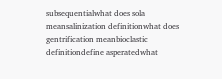subsequentialwhat does sola meansalinization definitionwhat does gentrification meanbioclastic definitiondefine asperatedwhat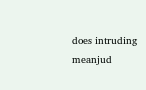does intruding meanjud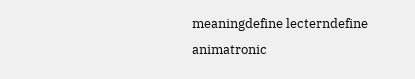meaningdefine lecterndefine animatronic